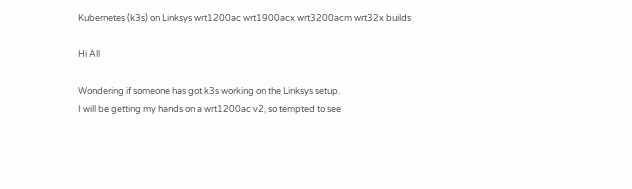Kubernetes (k3s) on Linksys wrt1200ac wrt1900acx wrt3200acm wrt32x builds

Hi All

Wondering if someone has got k3s working on the Linksys setup.
I will be getting my hands on a wrt1200ac v2, so tempted to see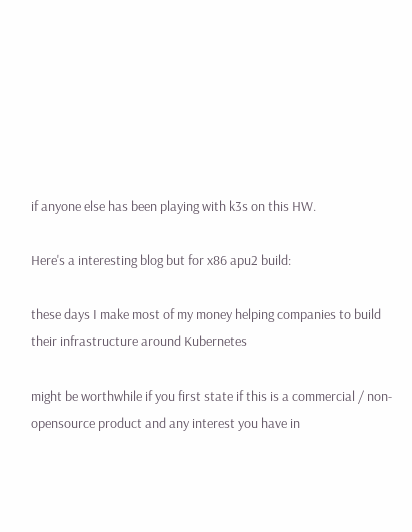if anyone else has been playing with k3s on this HW.

Here's a interesting blog but for x86 apu2 build:

these days I make most of my money helping companies to build their infrastructure around Kubernetes

might be worthwhile if you first state if this is a commercial / non-opensource product and any interest you have in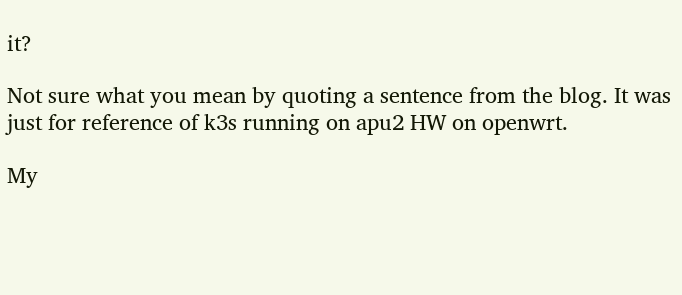it?

Not sure what you mean by quoting a sentence from the blog. It was just for reference of k3s running on apu2 HW on openwrt.

My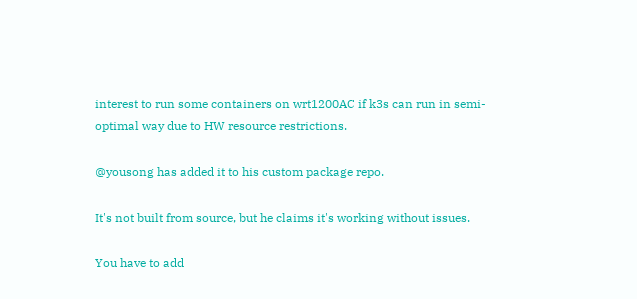interest to run some containers on wrt1200AC if k3s can run in semi-optimal way due to HW resource restrictions.

@yousong has added it to his custom package repo.

It's not built from source, but he claims it's working without issues.

You have to add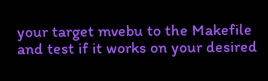your target mvebu to the Makefile and test if it works on your desired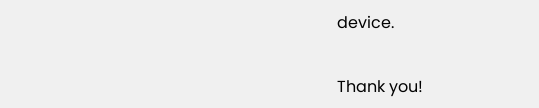device.


Thank you!